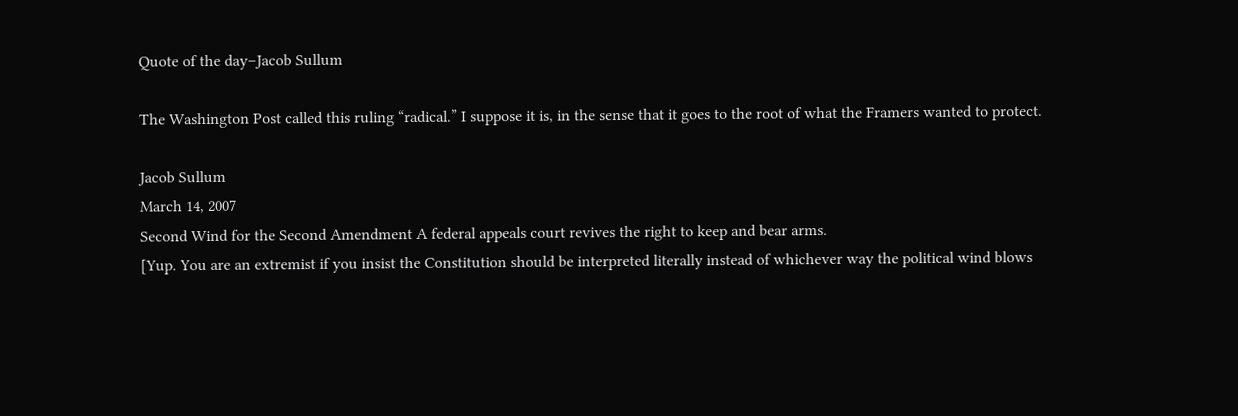Quote of the day–Jacob Sullum

The Washington Post called this ruling “radical.” I suppose it is, in the sense that it goes to the root of what the Framers wanted to protect.

Jacob Sullum
March 14, 2007
Second Wind for the Second Amendment A federal appeals court revives the right to keep and bear arms.
[Yup. You are an extremist if you insist the Constitution should be interpreted literally instead of whichever way the political wind blows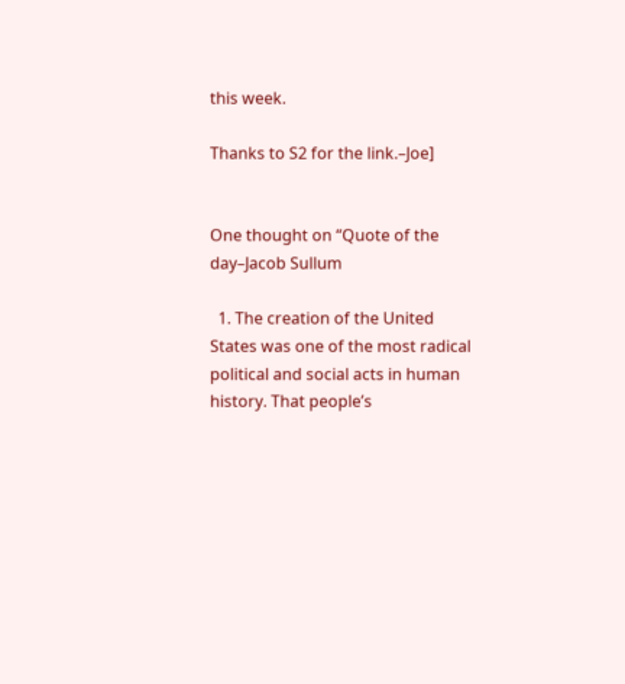this week.

Thanks to S2 for the link.–Joe]


One thought on “Quote of the day–Jacob Sullum

  1. The creation of the United States was one of the most radical political and social acts in human history. That people’s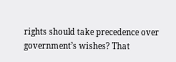rights should take precedence over government’s wishes? That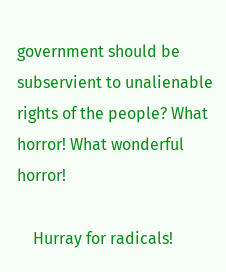government should be subservient to unalienable rights of the people? What horror! What wonderful horror!

    Hurray for radicals!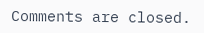Comments are closed.